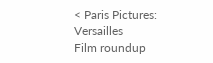< Paris Pictures: Versailles
Film roundup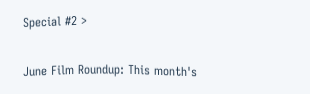Special #2 >

June Film Roundup: This month's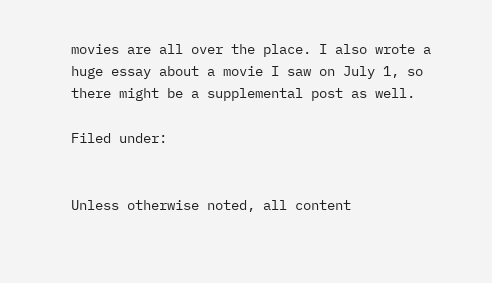movies are all over the place. I also wrote a huge essay about a movie I saw on July 1, so there might be a supplemental post as well.

Filed under:


Unless otherwise noted, all content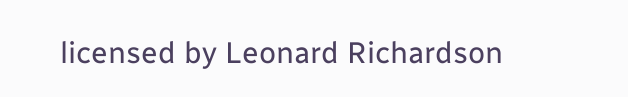licensed by Leonard Richardson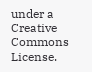under a Creative Commons License.